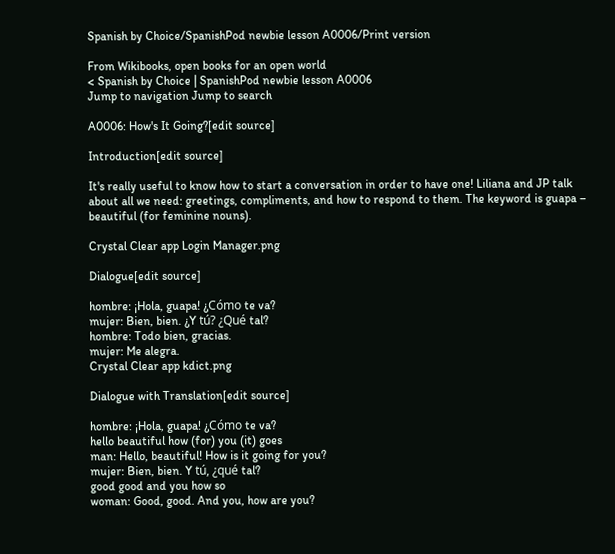Spanish by Choice/SpanishPod newbie lesson A0006/Print version

From Wikibooks, open books for an open world
< Spanish by Choice | SpanishPod newbie lesson A0006
Jump to navigation Jump to search

A0006: How's It Going?[edit source]

Introduction[edit source]

It's really useful to know how to start a conversation in order to have one! Liliana and JP talk about all we need: greetings, compliments, and how to respond to them. The keyword is guapa – beautiful (for feminine nouns).

Crystal Clear app Login Manager.png

Dialogue[edit source]

hombre: ¡Hola, guapa! ¿Cómo te va?
mujer: Bien, bien. ¿Y tú? ¿Qué tal?
hombre: Todo bien, gracias.
mujer: Me alegra.
Crystal Clear app kdict.png

Dialogue with Translation[edit source]

hombre: ¡Hola, guapa! ¿Cómo te va?
hello beautiful how (for) you (it) goes
man: Hello, beautiful! How is it going for you?
mujer: Bien, bien. Y tú, ¿qué tal?
good good and you how so
woman: Good, good. And you, how are you?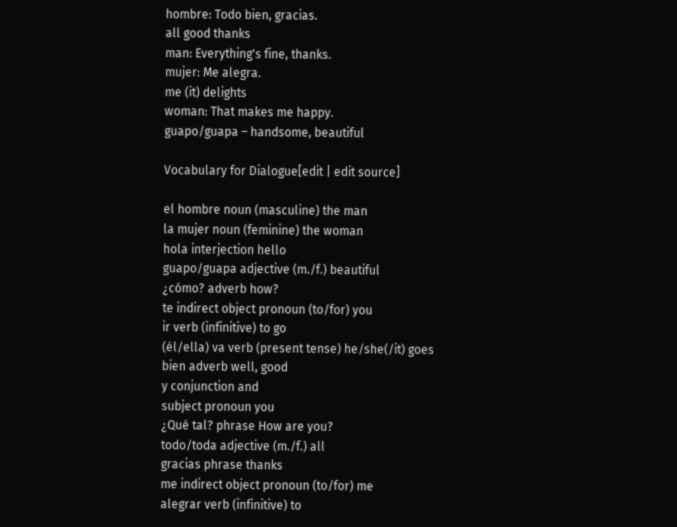hombre: Todo bien, gracias.
all good thanks
man: Everything's fine, thanks.
mujer: Me alegra.
me (it) delights
woman: That makes me happy.
guapo/guapa – handsome, beautiful

Vocabulary for Dialogue[edit | edit source]

el hombre noun (masculine) the man
la mujer noun (feminine) the woman
hola interjection hello
guapo/guapa adjective (m./f.) beautiful
¿cómo? adverb how?
te indirect object pronoun (to/for) you
ir verb (infinitive) to go
(él/ella) va verb (present tense) he/she(/it) goes
bien adverb well, good
y conjunction and
subject pronoun you
¿Qué tal? phrase How are you?
todo/toda adjective (m./f.) all
gracias phrase thanks
me indirect object pronoun (to/for) me
alegrar verb (infinitive) to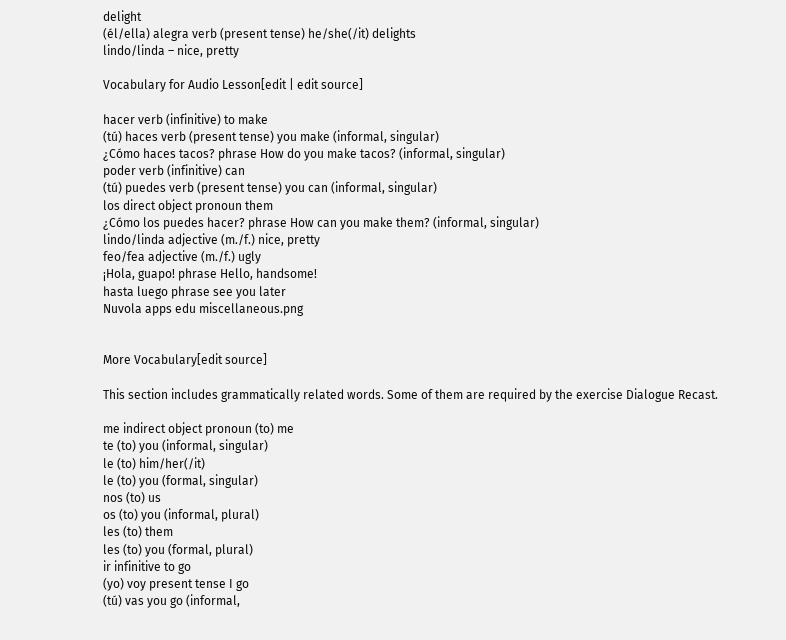delight
(él/ella) alegra verb (present tense) he/she(/it) delights
lindo/linda – nice, pretty

Vocabulary for Audio Lesson[edit | edit source]

hacer verb (infinitive) to make
(tú) haces verb (present tense) you make (informal, singular)
¿Cómo haces tacos? phrase How do you make tacos? (informal, singular)
poder verb (infinitive) can
(tú) puedes verb (present tense) you can (informal, singular)
los direct object pronoun them
¿Cómo los puedes hacer? phrase How can you make them? (informal, singular)
lindo/linda adjective (m./f.) nice, pretty
feo/fea adjective (m./f.) ugly
¡Hola, guapo! phrase Hello, handsome!
hasta luego phrase see you later
Nuvola apps edu miscellaneous.png


More Vocabulary[edit source]

This section includes grammatically related words. Some of them are required by the exercise Dialogue Recast.

me indirect object pronoun (to) me
te (to) you (informal, singular)
le (to) him/her(/it)
le (to) you (formal, singular)
nos (to) us
os (to) you (informal, plural)
les (to) them
les (to) you (formal, plural)
ir infinitive to go
(yo) voy present tense I go
(tú) vas you go (informal,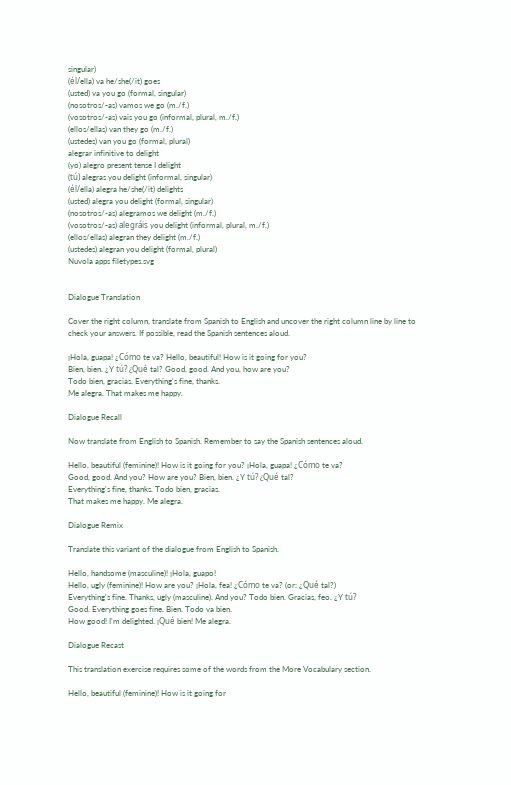singular)
(él/ella) va he/she(/it) goes
(usted) va you go (formal, singular)
(nosotros/-as) vamos we go (m./f.)
(vosotros/-as) vais you go (informal, plural, m./f.)
(ellos/ellas) van they go (m./f.)
(ustedes) van you go (formal, plural)
alegrar infinitive to delight
(yo) alegro present tense I delight
(tú) alegras you delight (informal, singular)
(él/ella) alegra he/she(/it) delights
(usted) alegra you delight (formal, singular)
(nosotros/-as) alegramos we delight (m./f.)
(vosotros/-as) alegráis you delight (informal, plural, m./f.)
(ellos/ellas) alegran they delight (m./f.)
(ustedes) alegran you delight (formal, plural)
Nuvola apps filetypes.svg


Dialogue Translation

Cover the right column, translate from Spanish to English and uncover the right column line by line to check your answers. If possible, read the Spanish sentences aloud.

¡Hola, guapa! ¿Cómo te va? Hello, beautiful! How is it going for you?
Bien, bien. ¿Y tú? ¿Qué tal? Good, good. And you, how are you?
Todo bien, gracias. Everything's fine, thanks.
Me alegra. That makes me happy.

Dialogue Recall

Now translate from English to Spanish. Remember to say the Spanish sentences aloud.

Hello, beautiful (feminine)! How is it going for you? ¡Hola, guapa! ¿Cómo te va?
Good, good. And you? How are you? Bien, bien. ¿Y tú? ¿Qué tal?
Everything's fine, thanks. Todo bien, gracias.
That makes me happy. Me alegra.

Dialogue Remix

Translate this variant of the dialogue from English to Spanish.

Hello, handsome (masculine)! ¡Hola, guapo!
Hello, ugly (feminine)! How are you? ¡Hola, fea! ¿Cómo te va? (or: ¿Qué tal?)
Everything's fine. Thanks, ugly (masculine). And you? Todo bien. Gracias, feo. ¿Y tú?
Good. Everything goes fine. Bien. Todo va bien.
How good! I'm delighted. ¡Qué bien! Me alegra.

Dialogue Recast

This translation exercise requires some of the words from the More Vocabulary section.

Hello, beautiful (feminine)! How is it going for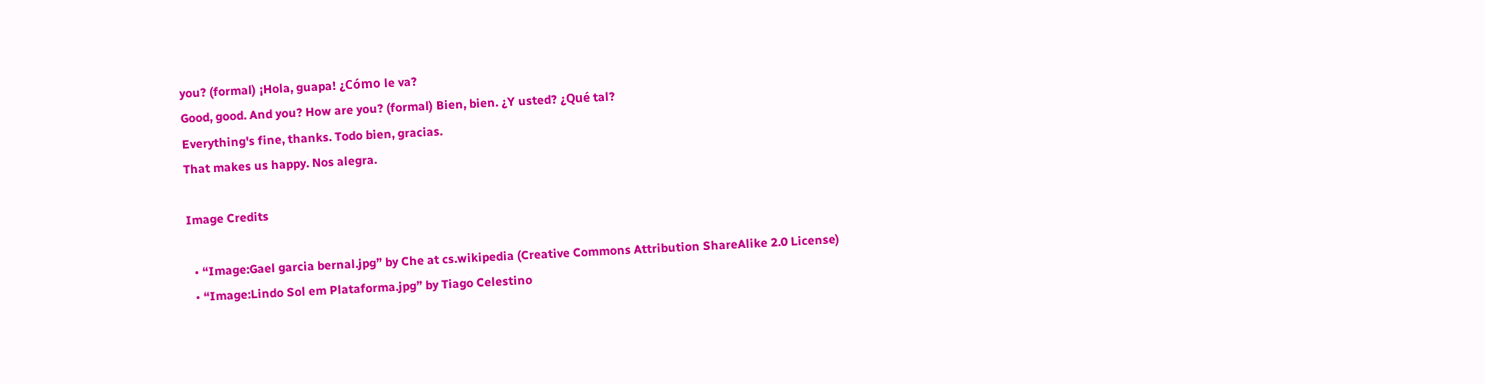you? (formal) ¡Hola, guapa! ¿Cómo le va?
Good, good. And you? How are you? (formal) Bien, bien. ¿Y usted? ¿Qué tal?
Everything's fine, thanks. Todo bien, gracias.
That makes us happy. Nos alegra.

Image Credits

  • “Image:Gael garcia bernal.jpg” by Che at cs.wikipedia (Creative Commons Attribution ShareAlike 2.0 License)
  • “Image:Lindo Sol em Plataforma.jpg” by Tiago Celestino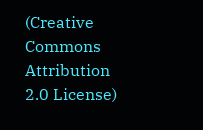(Creative Commons Attribution 2.0 License)